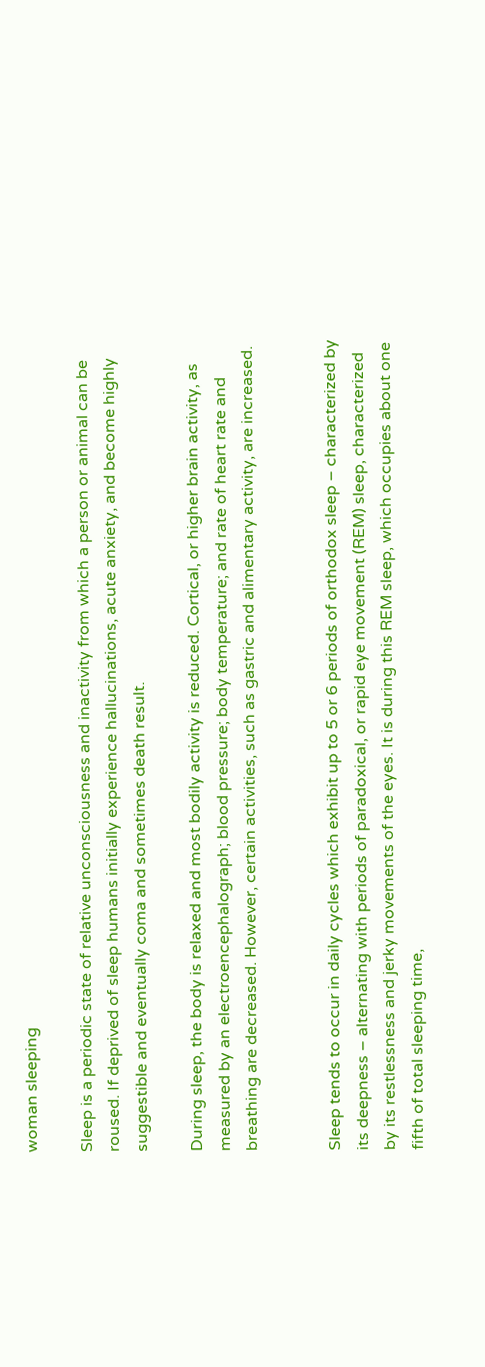woman sleeping

Sleep is a periodic state of relative unconsciousness and inactivity from which a person or animal can be roused. If deprived of sleep humans initially experience hallucinations, acute anxiety, and become highly suggestible and eventually coma and sometimes death result.

During sleep, the body is relaxed and most bodily activity is reduced. Cortical, or higher brain activity, as measured by an electroencephalograph; blood pressure; body temperature; and rate of heart rate and breathing are decreased. However, certain activities, such as gastric and alimentary activity, are increased.


Sleep tends to occur in daily cycles which exhibit up to 5 or 6 periods of orthodox sleep – characterized by its deepness – alternating with periods of paradoxical, or rapid eye movement (REM) sleep, characterized by its restlessness and jerky movements of the eyes. It is during this REM sleep, which occupies about one fifth of total sleeping time,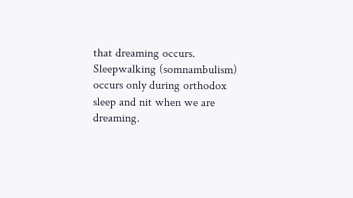that dreaming occurs. Sleepwalking (somnambulism) occurs only during orthodox sleep and nit when we are dreaming.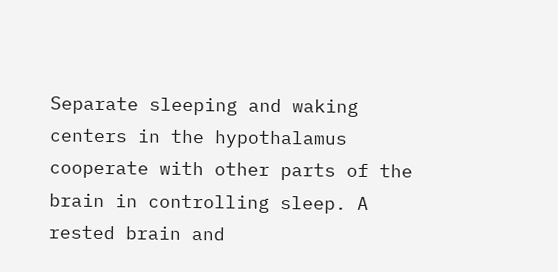Separate sleeping and waking centers in the hypothalamus cooperate with other parts of the brain in controlling sleep. A rested brain and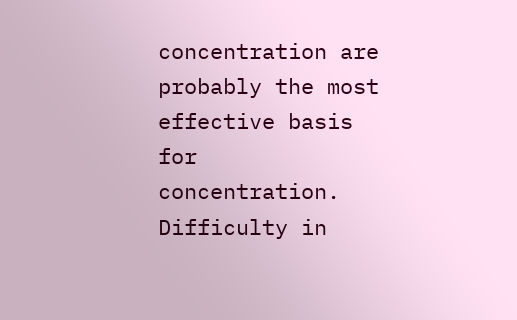concentration are probably the most effective basis for concentration. Difficulty in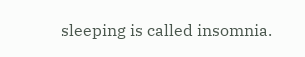sleeping is called insomnia.